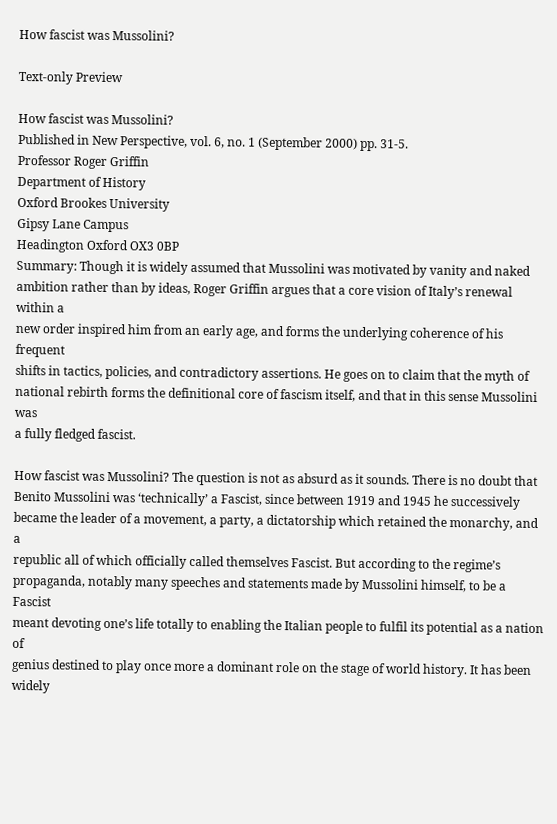How fascist was Mussolini?

Text-only Preview

How fascist was Mussolini?
Published in New Perspective, vol. 6, no. 1 (September 2000) pp. 31-5.
Professor Roger Griffin
Department of History
Oxford Brookes University
Gipsy Lane Campus
Headington Oxford OX3 0BP
Summary: Though it is widely assumed that Mussolini was motivated by vanity and naked
ambition rather than by ideas, Roger Griffin argues that a core vision of Italy’s renewal within a
new order inspired him from an early age, and forms the underlying coherence of his frequent
shifts in tactics, policies, and contradictory assertions. He goes on to claim that the myth of
national rebirth forms the definitional core of fascism itself, and that in this sense Mussolini was
a fully fledged fascist.

How fascist was Mussolini? The question is not as absurd as it sounds. There is no doubt that
Benito Mussolini was ‘technically’ a Fascist, since between 1919 and 1945 he successively
became the leader of a movement, a party, a dictatorship which retained the monarchy, and a
republic all of which officially called themselves Fascist. But according to the regime’s
propaganda, notably many speeches and statements made by Mussolini himself, to be a Fascist
meant devoting one’s life totally to enabling the Italian people to fulfil its potential as a nation of
genius destined to play once more a dominant role on the stage of world history. It has been
widely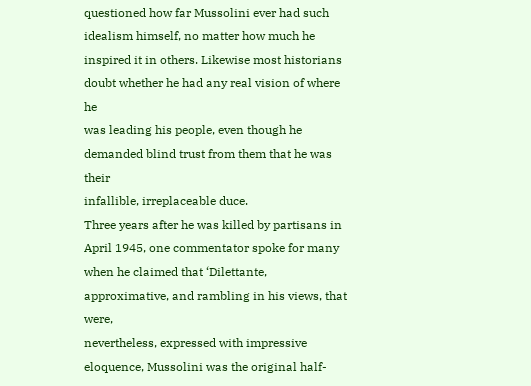questioned how far Mussolini ever had such idealism himself, no matter how much he
inspired it in others. Likewise most historians doubt whether he had any real vision of where he
was leading his people, even though he demanded blind trust from them that he was their
infallible, irreplaceable duce.
Three years after he was killed by partisans in April 1945, one commentator spoke for many
when he claimed that ‘Dilettante, approximative, and rambling in his views, that were,
nevertheless, expressed with impressive eloquence, Mussolini was the original half-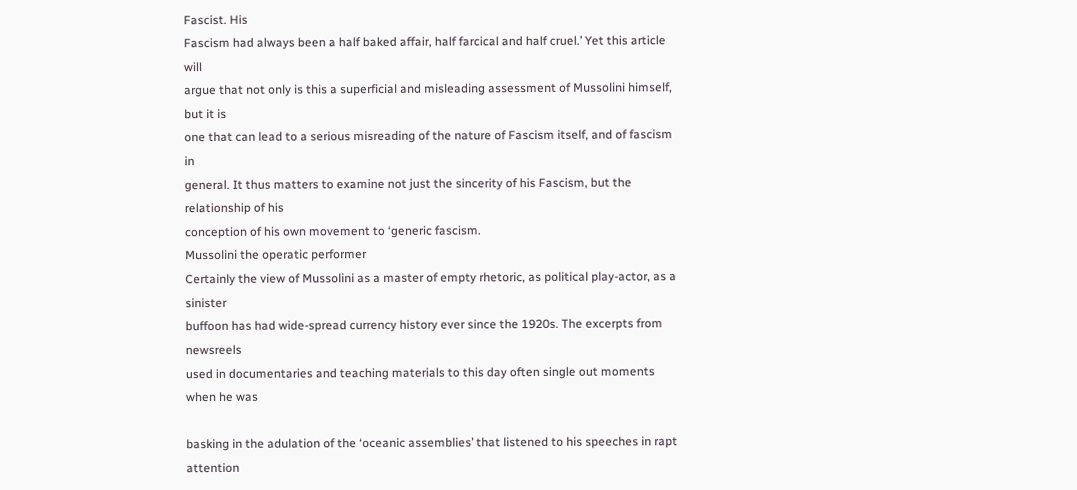Fascist. His
Fascism had always been a half baked affair, half farcical and half cruel.’ Yet this article will
argue that not only is this a superficial and misleading assessment of Mussolini himself, but it is
one that can lead to a serious misreading of the nature of Fascism itself, and of fascism in
general. It thus matters to examine not just the sincerity of his Fascism, but the relationship of his
conception of his own movement to ‘generic fascism.
Mussolini the operatic performer
Certainly the view of Mussolini as a master of empty rhetoric, as political play-actor, as a sinister
buffoon has had wide-spread currency history ever since the 1920s. The excerpts from newsreels
used in documentaries and teaching materials to this day often single out moments when he was

basking in the adulation of the ‘oceanic assemblies’ that listened to his speeches in rapt attention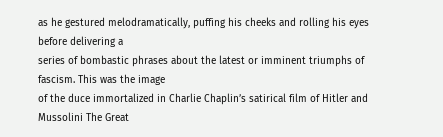as he gestured melodramatically, puffing his cheeks and rolling his eyes before delivering a
series of bombastic phrases about the latest or imminent triumphs of fascism. This was the image
of the duce immortalized in Charlie Chaplin’s satirical film of Hitler and Mussolini The Great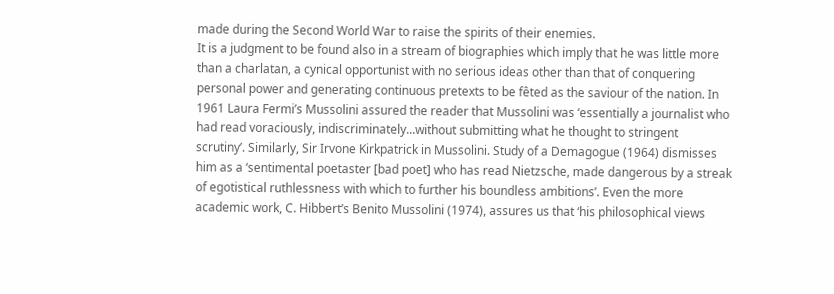made during the Second World War to raise the spirits of their enemies.
It is a judgment to be found also in a stream of biographies which imply that he was little more
than a charlatan, a cynical opportunist with no serious ideas other than that of conquering
personal power and generating continuous pretexts to be fêted as the saviour of the nation. In
1961 Laura Fermi’s Mussolini assured the reader that Mussolini was ‘essentially a journalist who
had read voraciously, indiscriminately...without submitting what he thought to stringent
scrutiny’. Similarly, Sir Irvone Kirkpatrick in Mussolini. Study of a Demagogue (1964) dismisses
him as a ‘sentimental poetaster [bad poet] who has read Nietzsche, made dangerous by a streak
of egotistical ruthlessness with which to further his boundless ambitions’. Even the more
academic work, C. Hibbert’s Benito Mussolini (1974), assures us that ‘his philosophical views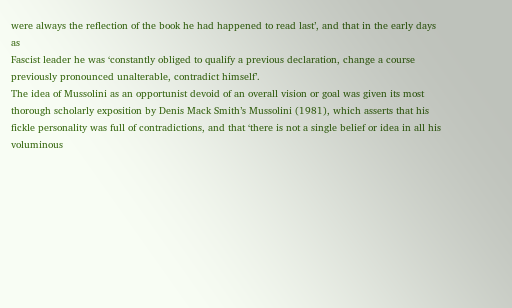were always the reflection of the book he had happened to read last’, and that in the early days as
Fascist leader he was ‘constantly obliged to qualify a previous declaration, change a course
previously pronounced unalterable, contradict himself’.
The idea of Mussolini as an opportunist devoid of an overall vision or goal was given its most
thorough scholarly exposition by Denis Mack Smith’s Mussolini (1981), which asserts that his
fickle personality was full of contradictions, and that ‘there is not a single belief or idea in all his
voluminous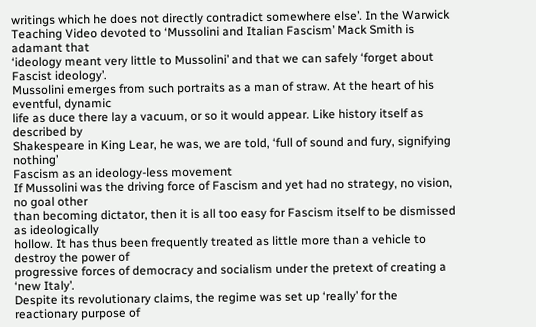writings which he does not directly contradict somewhere else’. In the Warwick
Teaching Video devoted to ‘Mussolini and Italian Fascism’ Mack Smith is adamant that
‘ideology meant very little to Mussolini’ and that we can safely ‘forget about Fascist ideology’.
Mussolini emerges from such portraits as a man of straw. At the heart of his eventful, dynamic
life as duce there lay a vacuum, or so it would appear. Like history itself as described by
Shakespeare in King Lear, he was, we are told, ‘full of sound and fury, signifying nothing’
Fascism as an ideology-less movement
If Mussolini was the driving force of Fascism and yet had no strategy, no vision, no goal other
than becoming dictator, then it is all too easy for Fascism itself to be dismissed as ideologically
hollow. It has thus been frequently treated as little more than a vehicle to destroy the power of
progressive forces of democracy and socialism under the pretext of creating a ‘new Italy’.
Despite its revolutionary claims, the regime was set up ‘really’ for the reactionary purpose of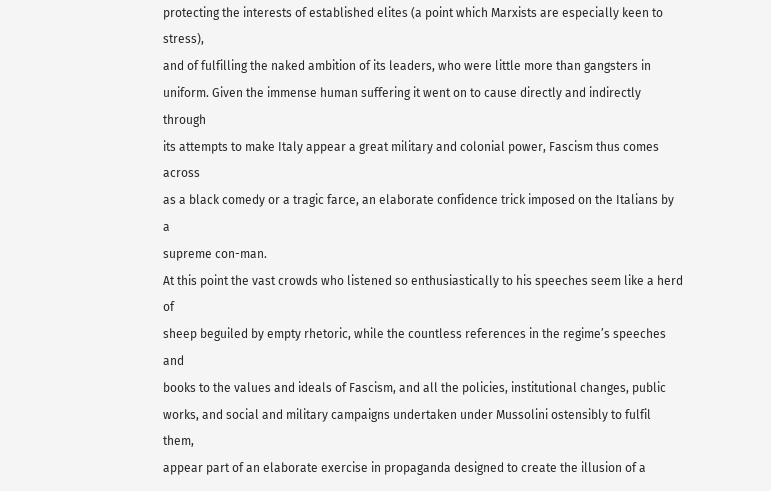protecting the interests of established elites (a point which Marxists are especially keen to stress),
and of fulfilling the naked ambition of its leaders, who were little more than gangsters in
uniform. Given the immense human suffering it went on to cause directly and indirectly through
its attempts to make Italy appear a great military and colonial power, Fascism thus comes across
as a black comedy or a tragic farce, an elaborate confidence trick imposed on the Italians by a
supreme con-man.
At this point the vast crowds who listened so enthusiastically to his speeches seem like a herd of
sheep beguiled by empty rhetoric, while the countless references in the regime’s speeches and
books to the values and ideals of Fascism, and all the policies, institutional changes, public
works, and social and military campaigns undertaken under Mussolini ostensibly to fulfil them,
appear part of an elaborate exercise in propaganda designed to create the illusion of a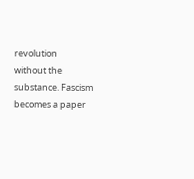revolution
without the substance. Fascism becomes a paper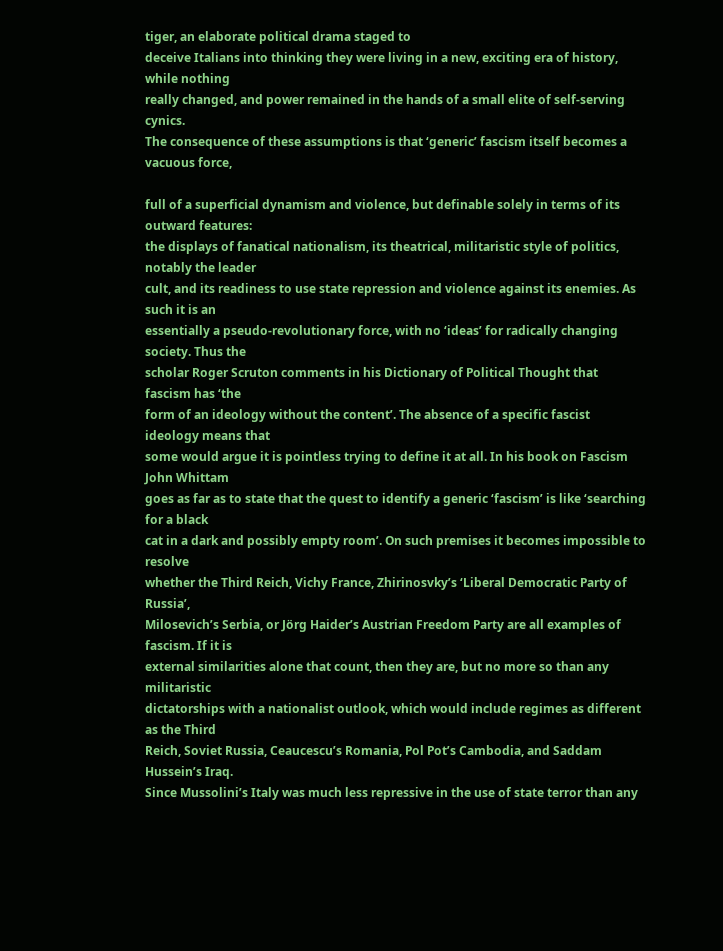tiger, an elaborate political drama staged to
deceive Italians into thinking they were living in a new, exciting era of history, while nothing
really changed, and power remained in the hands of a small elite of self-serving cynics.
The consequence of these assumptions is that ‘generic’ fascism itself becomes a vacuous force,

full of a superficial dynamism and violence, but definable solely in terms of its outward features:
the displays of fanatical nationalism, its theatrical, militaristic style of politics, notably the leader
cult, and its readiness to use state repression and violence against its enemies. As such it is an
essentially a pseudo-revolutionary force, with no ‘ideas’ for radically changing society. Thus the
scholar Roger Scruton comments in his Dictionary of Political Thought that fascism has ‘the
form of an ideology without the content’. The absence of a specific fascist ideology means that
some would argue it is pointless trying to define it at all. In his book on Fascism John Whittam
goes as far as to state that the quest to identify a generic ‘fascism’ is like ‘searching for a black
cat in a dark and possibly empty room’. On such premises it becomes impossible to resolve
whether the Third Reich, Vichy France, Zhirinosvky’s ‘Liberal Democratic Party of Russia’,
Milosevich’s Serbia, or Jörg Haider’s Austrian Freedom Party are all examples of fascism. If it is
external similarities alone that count, then they are, but no more so than any militaristic
dictatorships with a nationalist outlook, which would include regimes as different as the Third
Reich, Soviet Russia, Ceaucescu’s Romania, Pol Pot’s Cambodia, and Saddam Hussein’s Iraq.
Since Mussolini’s Italy was much less repressive in the use of state terror than any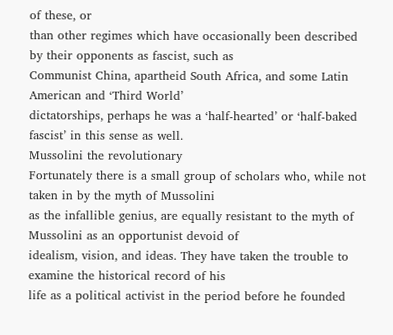of these, or
than other regimes which have occasionally been described by their opponents as fascist, such as
Communist China, apartheid South Africa, and some Latin American and ‘Third World’
dictatorships, perhaps he was a ‘half-hearted’ or ‘half-baked fascist’ in this sense as well.
Mussolini the revolutionary
Fortunately there is a small group of scholars who, while not taken in by the myth of Mussolini
as the infallible genius, are equally resistant to the myth of Mussolini as an opportunist devoid of
idealism, vision, and ideas. They have taken the trouble to examine the historical record of his
life as a political activist in the period before he founded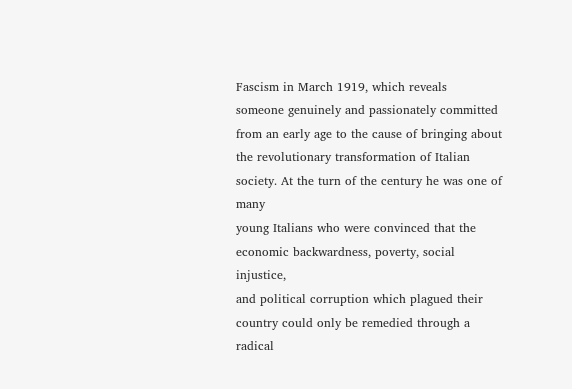Fascism in March 1919, which reveals
someone genuinely and passionately committed from an early age to the cause of bringing about
the revolutionary transformation of Italian society. At the turn of the century he was one of many
young Italians who were convinced that the economic backwardness, poverty, social injustice,
and political corruption which plagued their country could only be remedied through a radical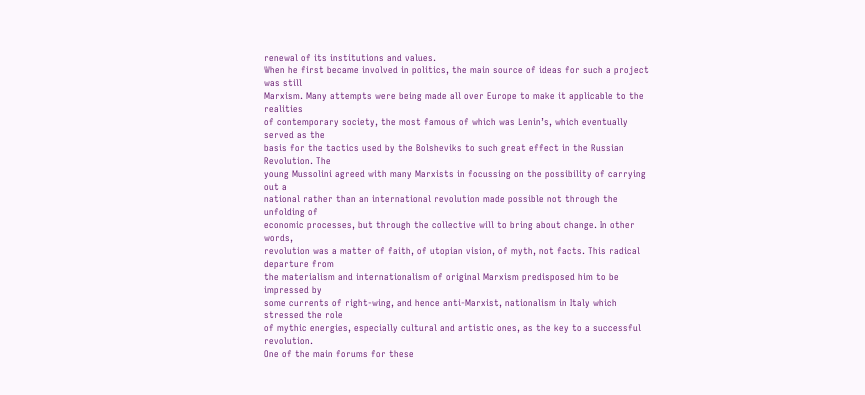renewal of its institutions and values.
When he first became involved in politics, the main source of ideas for such a project was still
Marxism. Many attempts were being made all over Europe to make it applicable to the realities
of contemporary society, the most famous of which was Lenin’s, which eventually served as the
basis for the tactics used by the Bolsheviks to such great effect in the Russian Revolution. The
young Mussolini agreed with many Marxists in focussing on the possibility of carrying out a
national rather than an international revolution made possible not through the unfolding of
economic processes, but through the collective will to bring about change. In other words,
revolution was a matter of faith, of utopian vision, of myth, not facts. This radical departure from
the materialism and internationalism of original Marxism predisposed him to be impressed by
some currents of right-wing, and hence anti-Marxist, nationalism in Italy which stressed the role
of mythic energies, especially cultural and artistic ones, as the key to a successful revolution.
One of the main forums for these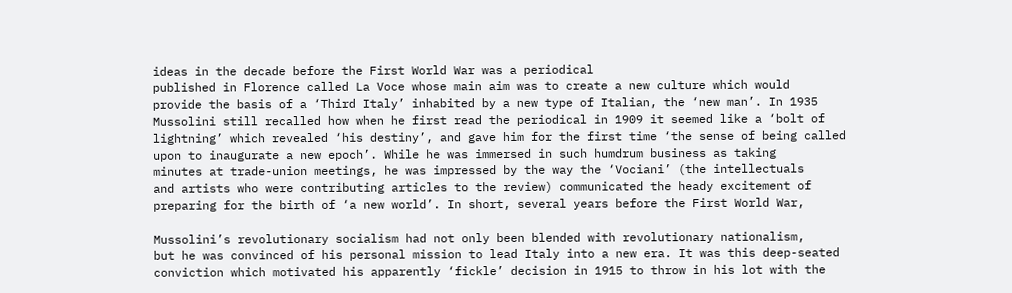ideas in the decade before the First World War was a periodical
published in Florence called La Voce whose main aim was to create a new culture which would
provide the basis of a ‘Third Italy’ inhabited by a new type of Italian, the ‘new man’. In 1935
Mussolini still recalled how when he first read the periodical in 1909 it seemed like a ‘bolt of
lightning’ which revealed ‘his destiny’, and gave him for the first time ‘the sense of being called
upon to inaugurate a new epoch’. While he was immersed in such humdrum business as taking
minutes at trade-union meetings, he was impressed by the way the ‘Vociani’ (the intellectuals
and artists who were contributing articles to the review) communicated the heady excitement of
preparing for the birth of ‘a new world’. In short, several years before the First World War,

Mussolini’s revolutionary socialism had not only been blended with revolutionary nationalism,
but he was convinced of his personal mission to lead Italy into a new era. It was this deep-seated
conviction which motivated his apparently ‘fickle’ decision in 1915 to throw in his lot with the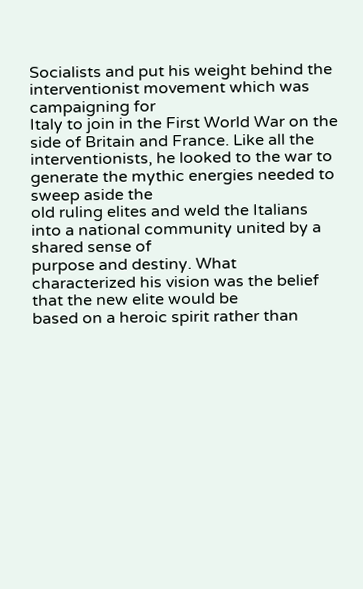Socialists and put his weight behind the interventionist movement which was campaigning for
Italy to join in the First World War on the side of Britain and France. Like all the
interventionists, he looked to the war to generate the mythic energies needed to sweep aside the
old ruling elites and weld the Italians into a national community united by a shared sense of
purpose and destiny. What characterized his vision was the belief that the new elite would be
based on a heroic spirit rather than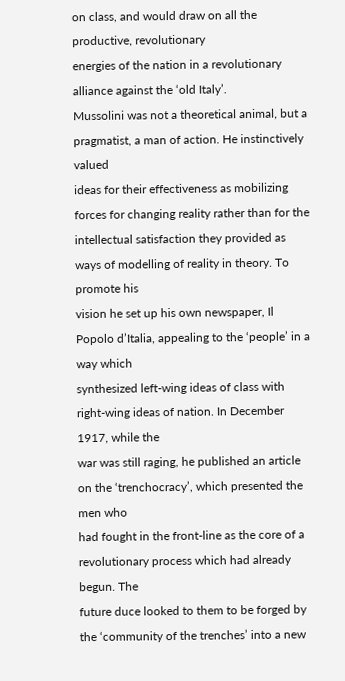on class, and would draw on all the productive, revolutionary
energies of the nation in a revolutionary alliance against the ‘old Italy’.
Mussolini was not a theoretical animal, but a pragmatist, a man of action. He instinctively valued
ideas for their effectiveness as mobilizing forces for changing reality rather than for the
intellectual satisfaction they provided as ways of modelling of reality in theory. To promote his
vision he set up his own newspaper, Il Popolo d’Italia, appealing to the ‘people’ in a way which
synthesized left-wing ideas of class with right-wing ideas of nation. In December 1917, while the
war was still raging, he published an article on the ‘trenchocracy’, which presented the men who
had fought in the front-line as the core of a revolutionary process which had already begun. The
future duce looked to them to be forged by the ‘community of the trenches’ into a new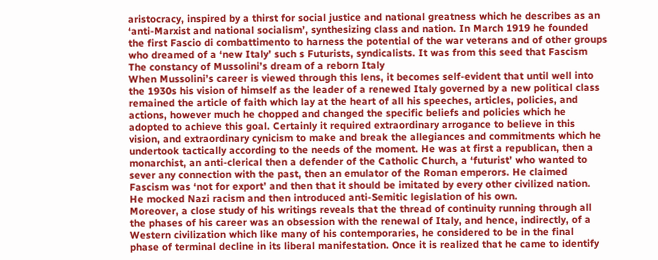aristocracy, inspired by a thirst for social justice and national greatness which he describes as an
‘anti-Marxist and national socialism’, synthesizing class and nation. In March 1919 he founded
the first Fascio di combattimento to harness the potential of the war veterans and of other groups
who dreamed of a ‘new Italy’ such s Futurists, syndicalists. It was from this seed that Fascism
The constancy of Mussolini’s dream of a reborn Italy
When Mussolini’s career is viewed through this lens, it becomes self-evident that until well into
the 1930s his vision of himself as the leader of a renewed Italy governed by a new political class
remained the article of faith which lay at the heart of all his speeches, articles, policies, and
actions, however much he chopped and changed the specific beliefs and policies which he
adopted to achieve this goal. Certainly it required extraordinary arrogance to believe in this
vision, and extraordinary cynicism to make and break the allegiances and commitments which he
undertook tactically according to the needs of the moment. He was at first a republican, then a
monarchist, an anti-clerical then a defender of the Catholic Church, a ‘futurist’ who wanted to
sever any connection with the past, then an emulator of the Roman emperors. He claimed
Fascism was ‘not for export’ and then that it should be imitated by every other civilized nation.
He mocked Nazi racism and then introduced anti-Semitic legislation of his own.
Moreover, a close study of his writings reveals that the thread of continuity running through all
the phases of his career was an obsession with the renewal of Italy, and hence, indirectly, of a
Western civilization which like many of his contemporaries, he considered to be in the final
phase of terminal decline in its liberal manifestation. Once it is realized that he came to identify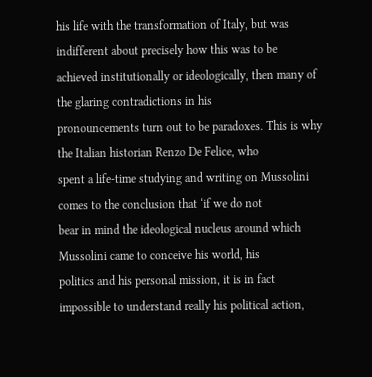his life with the transformation of Italy, but was indifferent about precisely how this was to be
achieved institutionally or ideologically, then many of the glaring contradictions in his
pronouncements turn out to be paradoxes. This is why the Italian historian Renzo De Felice, who
spent a life-time studying and writing on Mussolini comes to the conclusion that ‘if we do not
bear in mind the ideological nucleus around which Mussolini came to conceive his world, his
politics and his personal mission, it is in fact impossible to understand really his political action,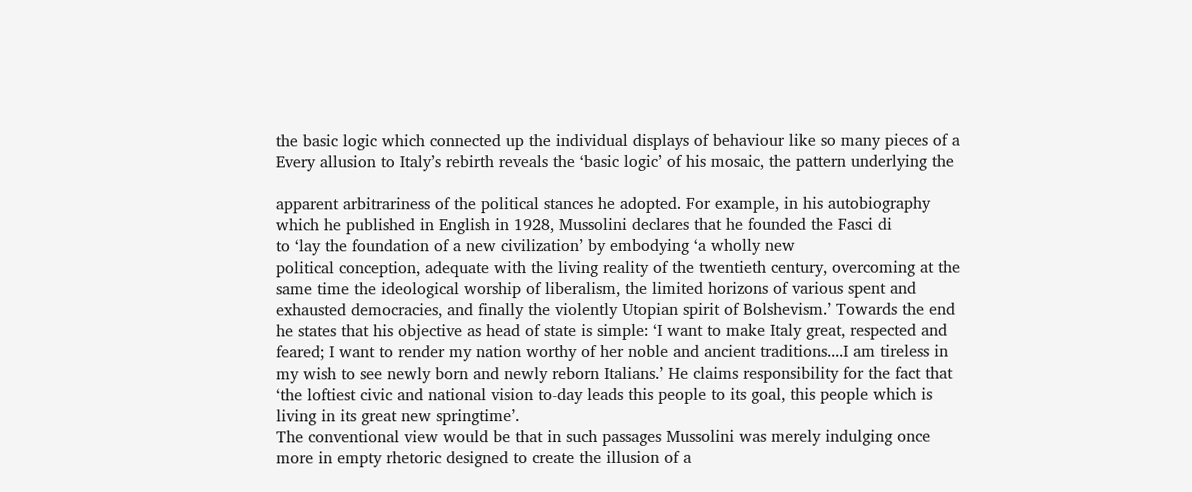the basic logic which connected up the individual displays of behaviour like so many pieces of a
Every allusion to Italy’s rebirth reveals the ‘basic logic’ of his mosaic, the pattern underlying the

apparent arbitrariness of the political stances he adopted. For example, in his autobiography
which he published in English in 1928, Mussolini declares that he founded the Fasci di
to ‘lay the foundation of a new civilization’ by embodying ‘a wholly new
political conception, adequate with the living reality of the twentieth century, overcoming at the
same time the ideological worship of liberalism, the limited horizons of various spent and
exhausted democracies, and finally the violently Utopian spirit of Bolshevism.’ Towards the end
he states that his objective as head of state is simple: ‘I want to make Italy great, respected and
feared; I want to render my nation worthy of her noble and ancient traditions....I am tireless in
my wish to see newly born and newly reborn Italians.’ He claims responsibility for the fact that
‘the loftiest civic and national vision to-day leads this people to its goal, this people which is
living in its great new springtime’.
The conventional view would be that in such passages Mussolini was merely indulging once
more in empty rhetoric designed to create the illusion of a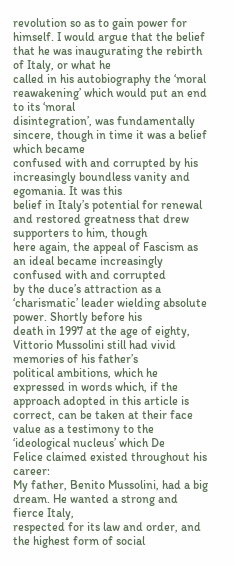revolution so as to gain power for
himself. I would argue that the belief that he was inaugurating the rebirth of Italy, or what he
called in his autobiography the ‘moral reawakening’ which would put an end to its ‘moral
disintegration’, was fundamentally sincere, though in time it was a belief which became
confused with and corrupted by his increasingly boundless vanity and egomania. It was this
belief in Italy’s potential for renewal and restored greatness that drew supporters to him, though
here again, the appeal of Fascism as an ideal became increasingly confused with and corrupted
by the duce’s attraction as a ‘charismatic’ leader wielding absolute power. Shortly before his
death in 1997 at the age of eighty, Vittorio Mussolini still had vivid memories of his father’s
political ambitions, which he expressed in words which, if the approach adopted in this article is
correct, can be taken at their face value as a testimony to the ‘ideological nucleus’ which De
Felice claimed existed throughout his career:
My father, Benito Mussolini, had a big dream. He wanted a strong and fierce Italy,
respected for its law and order, and the highest form of social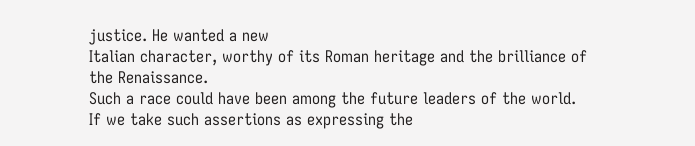justice. He wanted a new
Italian character, worthy of its Roman heritage and the brilliance of the Renaissance.
Such a race could have been among the future leaders of the world.
If we take such assertions as expressing the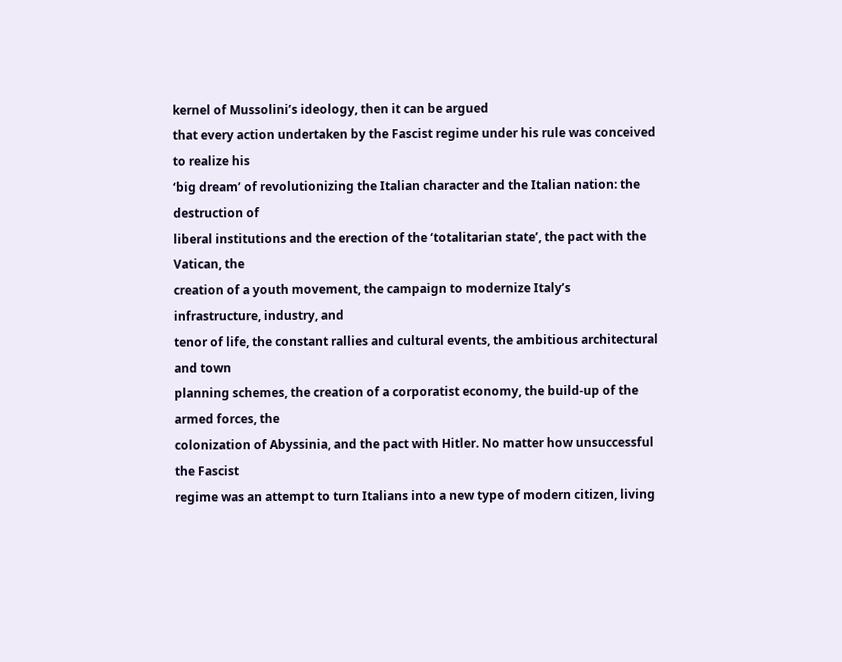kernel of Mussolini’s ideology, then it can be argued
that every action undertaken by the Fascist regime under his rule was conceived to realize his
‘big dream’ of revolutionizing the Italian character and the Italian nation: the destruction of
liberal institutions and the erection of the ‘totalitarian state’, the pact with the Vatican, the
creation of a youth movement, the campaign to modernize Italy’s infrastructure, industry, and
tenor of life, the constant rallies and cultural events, the ambitious architectural and town
planning schemes, the creation of a corporatist economy, the build-up of the armed forces, the
colonization of Abyssinia, and the pact with Hitler. No matter how unsuccessful the Fascist
regime was an attempt to turn Italians into a new type of modern citizen, living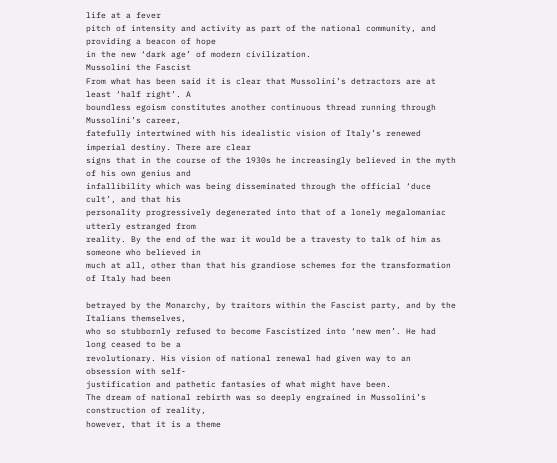life at a fever
pitch of intensity and activity as part of the national community, and providing a beacon of hope
in the new ‘dark age’ of modern civilization.
Mussolini the Fascist
From what has been said it is clear that Mussolini’s detractors are at least ‘half right’. A
boundless egoism constitutes another continuous thread running through Mussolini’s career,
fatefully intertwined with his idealistic vision of Italy’s renewed imperial destiny. There are clear
signs that in the course of the 1930s he increasingly believed in the myth of his own genius and
infallibility which was being disseminated through the official ‘duce cult’, and that his
personality progressively degenerated into that of a lonely megalomaniac utterly estranged from
reality. By the end of the war it would be a travesty to talk of him as someone who believed in
much at all, other than that his grandiose schemes for the transformation of Italy had been

betrayed by the Monarchy, by traitors within the Fascist party, and by the Italians themselves,
who so stubbornly refused to become Fascistized into ‘new men’. He had long ceased to be a
revolutionary. His vision of national renewal had given way to an obsession with self-
justification and pathetic fantasies of what might have been.
The dream of national rebirth was so deeply engrained in Mussolini’s construction of reality,
however, that it is a theme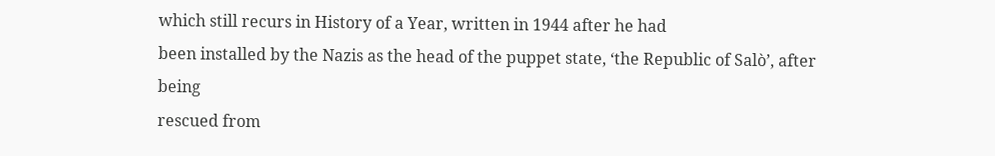which still recurs in History of a Year, written in 1944 after he had
been installed by the Nazis as the head of the puppet state, ‘the Republic of Salò’, after being
rescued from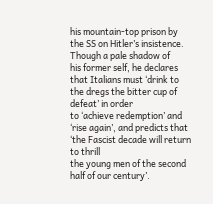his mountain-top prison by the SS on Hitler’s insistence. Though a pale shadow of
his former self, he declares that Italians must ‘drink to the dregs the bitter cup of defeat’ in order
to ‘achieve redemption’ and ‘rise again’, and predicts that ‘the Fascist decade will return to thrill
the young men of the second half of our century’.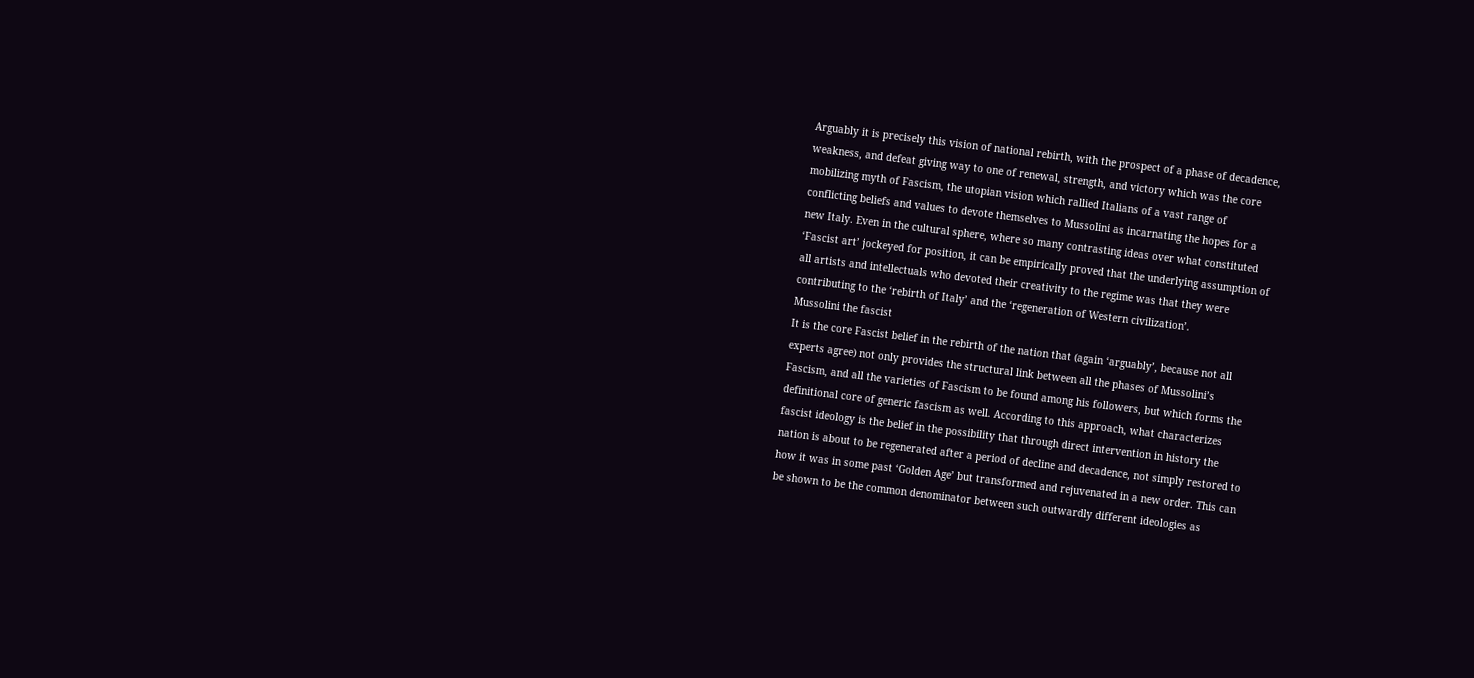Arguably it is precisely this vision of national rebirth, with the prospect of a phase of decadence,
weakness, and defeat giving way to one of renewal, strength, and victory which was the core
mobilizing myth of Fascism, the utopian vision which rallied Italians of a vast range of
conflicting beliefs and values to devote themselves to Mussolini as incarnating the hopes for a
new Italy. Even in the cultural sphere, where so many contrasting ideas over what constituted
‘Fascist art’ jockeyed for position, it can be empirically proved that the underlying assumption of
all artists and intellectuals who devoted their creativity to the regime was that they were
contributing to the ‘rebirth of Italy’ and the ‘regeneration of Western civilization’.
Mussolini the fascist
It is the core Fascist belief in the rebirth of the nation that (again ‘arguably’, because not all
experts agree) not only provides the structural link between all the phases of Mussolini’s
Fascism, and all the varieties of Fascism to be found among his followers, but which forms the
definitional core of generic fascism as well. According to this approach, what characterizes
fascist ideology is the belief in the possibility that through direct intervention in history the
nation is about to be regenerated after a period of decline and decadence, not simply restored to
how it was in some past ‘Golden Age’ but transformed and rejuvenated in a new order. This can
be shown to be the common denominator between such outwardly different ideologies as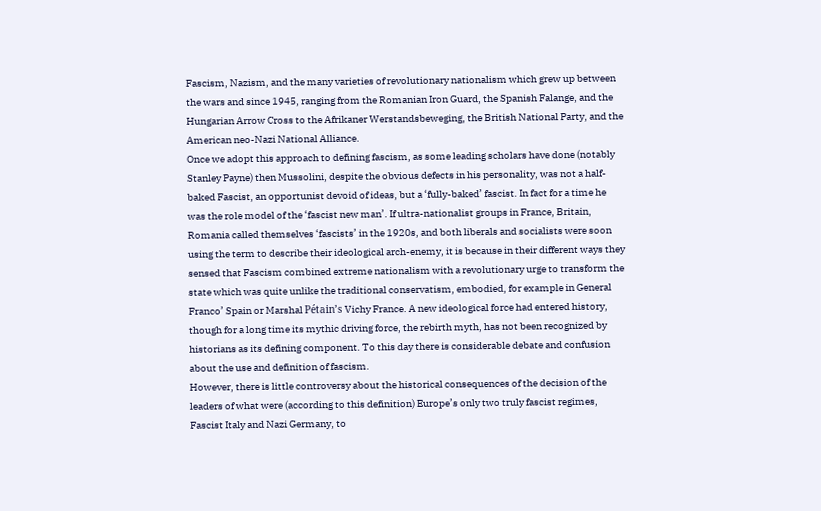Fascism, Nazism, and the many varieties of revolutionary nationalism which grew up between
the wars and since 1945, ranging from the Romanian Iron Guard, the Spanish Falange, and the
Hungarian Arrow Cross to the Afrikaner Werstandsbeweging, the British National Party, and the
American neo-Nazi National Alliance.
Once we adopt this approach to defining fascism, as some leading scholars have done (notably
Stanley Payne) then Mussolini, despite the obvious defects in his personality, was not a half-
baked Fascist, an opportunist devoid of ideas, but a ‘fully-baked’ fascist. In fact for a time he
was the role model of the ‘fascist new man’. If ultra-nationalist groups in France, Britain,
Romania called themselves ‘fascists’ in the 1920s, and both liberals and socialists were soon
using the term to describe their ideological arch-enemy, it is because in their different ways they
sensed that Fascism combined extreme nationalism with a revolutionary urge to transform the
state which was quite unlike the traditional conservatism, embodied, for example in General
Franco’ Spain or Marshal Pétain’s Vichy France. A new ideological force had entered history,
though for a long time its mythic driving force, the rebirth myth, has not been recognized by
historians as its defining component. To this day there is considerable debate and confusion
about the use and definition of fascism.
However, there is little controversy about the historical consequences of the decision of the
leaders of what were (according to this definition) Europe’s only two truly fascist regimes,
Fascist Italy and Nazi Germany, to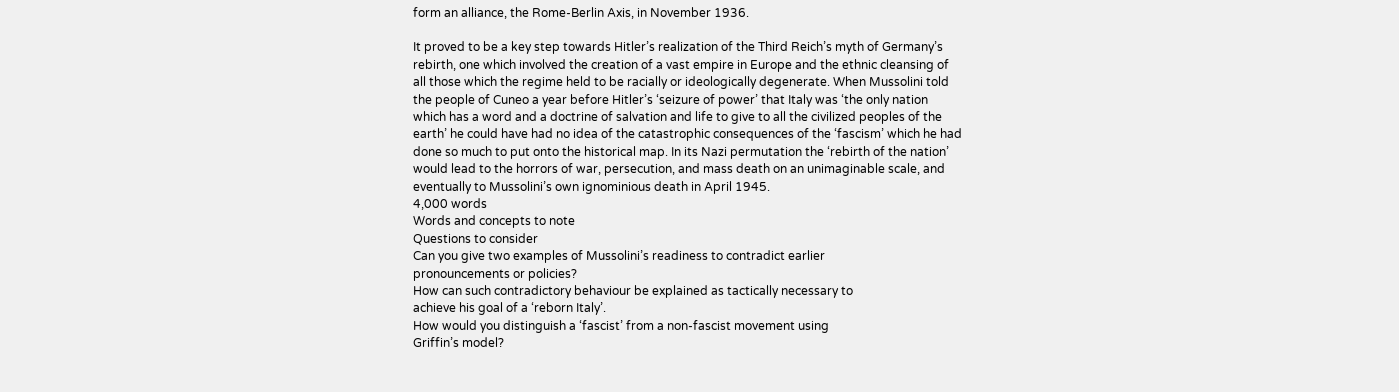form an alliance, the Rome-Berlin Axis, in November 1936.

It proved to be a key step towards Hitler’s realization of the Third Reich’s myth of Germany’s
rebirth, one which involved the creation of a vast empire in Europe and the ethnic cleansing of
all those which the regime held to be racially or ideologically degenerate. When Mussolini told
the people of Cuneo a year before Hitler’s ‘seizure of power’ that Italy was ‘the only nation
which has a word and a doctrine of salvation and life to give to all the civilized peoples of the
earth’ he could have had no idea of the catastrophic consequences of the ‘fascism’ which he had
done so much to put onto the historical map. In its Nazi permutation the ‘rebirth of the nation’
would lead to the horrors of war, persecution, and mass death on an unimaginable scale, and
eventually to Mussolini’s own ignominious death in April 1945.
4,000 words
Words and concepts to note
Questions to consider
Can you give two examples of Mussolini’s readiness to contradict earlier
pronouncements or policies?
How can such contradictory behaviour be explained as tactically necessary to
achieve his goal of a ‘reborn Italy’.
How would you distinguish a ‘fascist’ from a non-fascist movement using
Griffin’s model?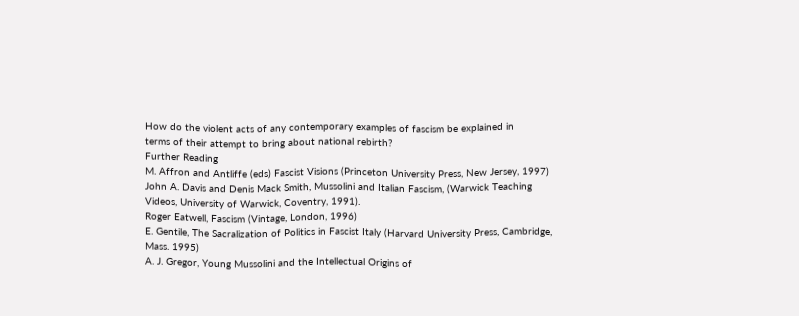How do the violent acts of any contemporary examples of fascism be explained in
terms of their attempt to bring about national rebirth?
Further Reading
M. Affron and Antliffe (eds) Fascist Visions (Princeton University Press, New Jersey, 1997)
John A. Davis and Denis Mack Smith, Mussolini and Italian Fascism, (Warwick Teaching
Videos, University of Warwick, Coventry, 1991).
Roger Eatwell, Fascism (Vintage, London, 1996)
E. Gentile, The Sacralization of Politics in Fascist Italy (Harvard University Press, Cambridge,
Mass. 1995)
A. J. Gregor, Young Mussolini and the Intellectual Origins of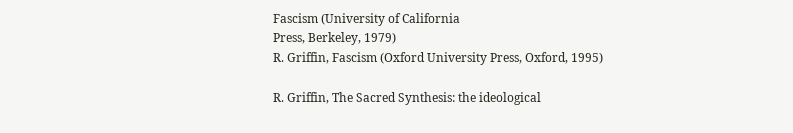Fascism (University of California
Press, Berkeley, 1979)
R. Griffin, Fascism (Oxford University Press, Oxford, 1995)

R. Griffin, The Sacred Synthesis: the ideological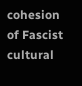cohesion of Fascist cultural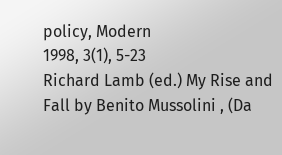policy, Modern
1998, 3(1), 5-23
Richard Lamb (ed.) My Rise and Fall by Benito Mussolini , (Da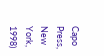Capo Press, New York, 1998)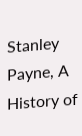Stanley Payne, A History of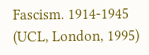Fascism. 1914-1945 (UCL, London, 1995)